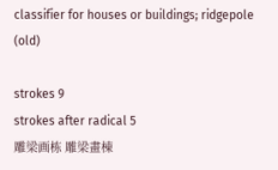classifier for houses or buildings; ridgepole (old)

strokes 9
strokes after radical 5
雕梁画栋 雕梁畫棟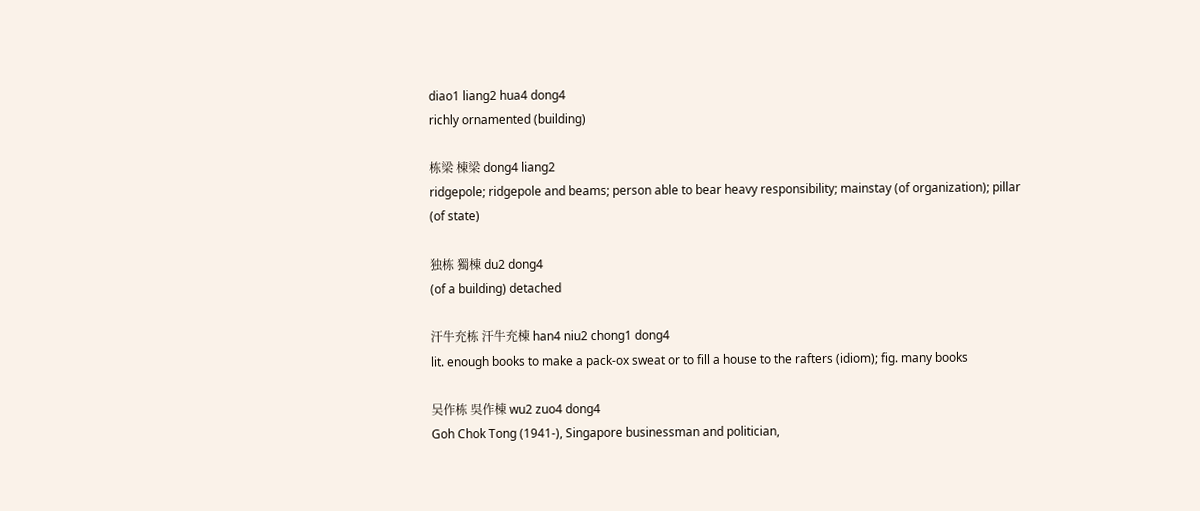diao1 liang2 hua4 dong4
richly ornamented (building)

栋梁 棟梁 dong4 liang2
ridgepole; ridgepole and beams; person able to bear heavy responsibility; mainstay (of organization); pillar (of state)

独栋 獨棟 du2 dong4
(of a building) detached

汗牛充栋 汗牛充棟 han4 niu2 chong1 dong4
lit. enough books to make a pack-ox sweat or to fill a house to the rafters (idiom); fig. many books

吴作栋 吳作棟 wu2 zuo4 dong4
Goh Chok Tong (1941-), Singapore businessman and politician,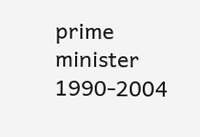prime minister 1990-2004